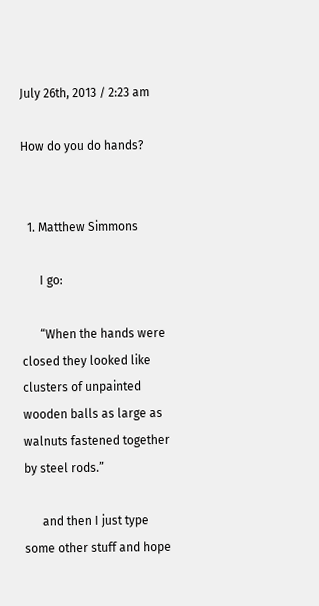July 26th, 2013 / 2:23 am

How do you do hands?


  1. Matthew Simmons

      I go:

      “When the hands were closed they looked like clusters of unpainted wooden balls as large as walnuts fastened together by steel rods.”

      and then I just type some other stuff and hope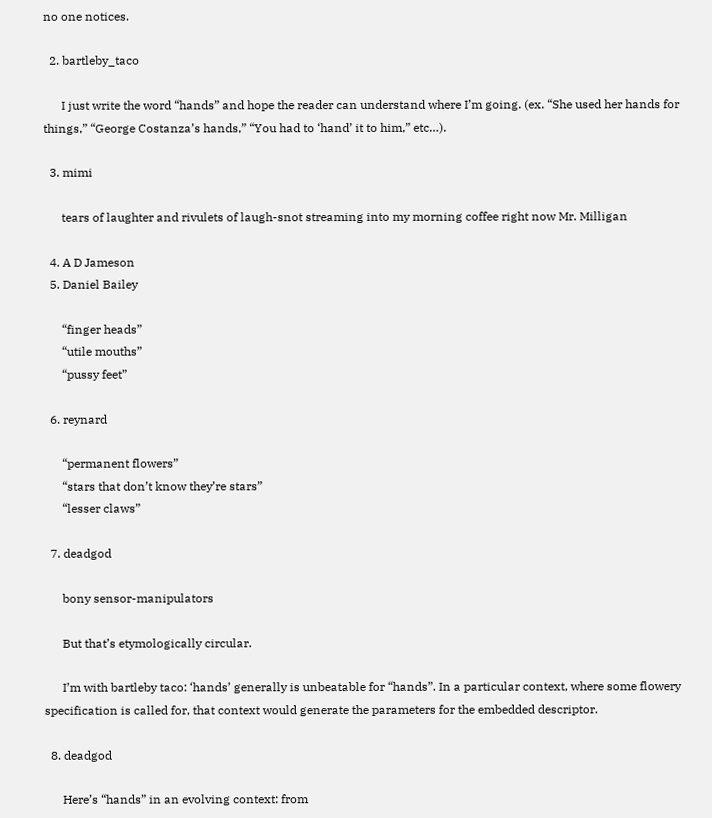no one notices.

  2. bartleby_taco

      I just write the word “hands” and hope the reader can understand where I’m going. (ex. “She used her hands for things,” “George Costanza’s hands,” “You had to ‘hand’ it to him,” etc…).

  3. mimi

      tears of laughter and rivulets of laugh-snot streaming into my morning coffee right now Mr. Milligan

  4. A D Jameson
  5. Daniel Bailey

      “finger heads”
      “utile mouths”
      “pussy feet”

  6. reynard

      “permanent flowers”
      “stars that don’t know they’re stars”
      “lesser claws”

  7. deadgod

      bony sensor-manipulators

      But that’s etymologically circular.

      I’m with bartleby taco: ‘hands’ generally is unbeatable for “hands”. In a particular context, where some flowery specification is called for, that context would generate the parameters for the embedded descriptor.

  8. deadgod

      Here’s “hands” in an evolving context: from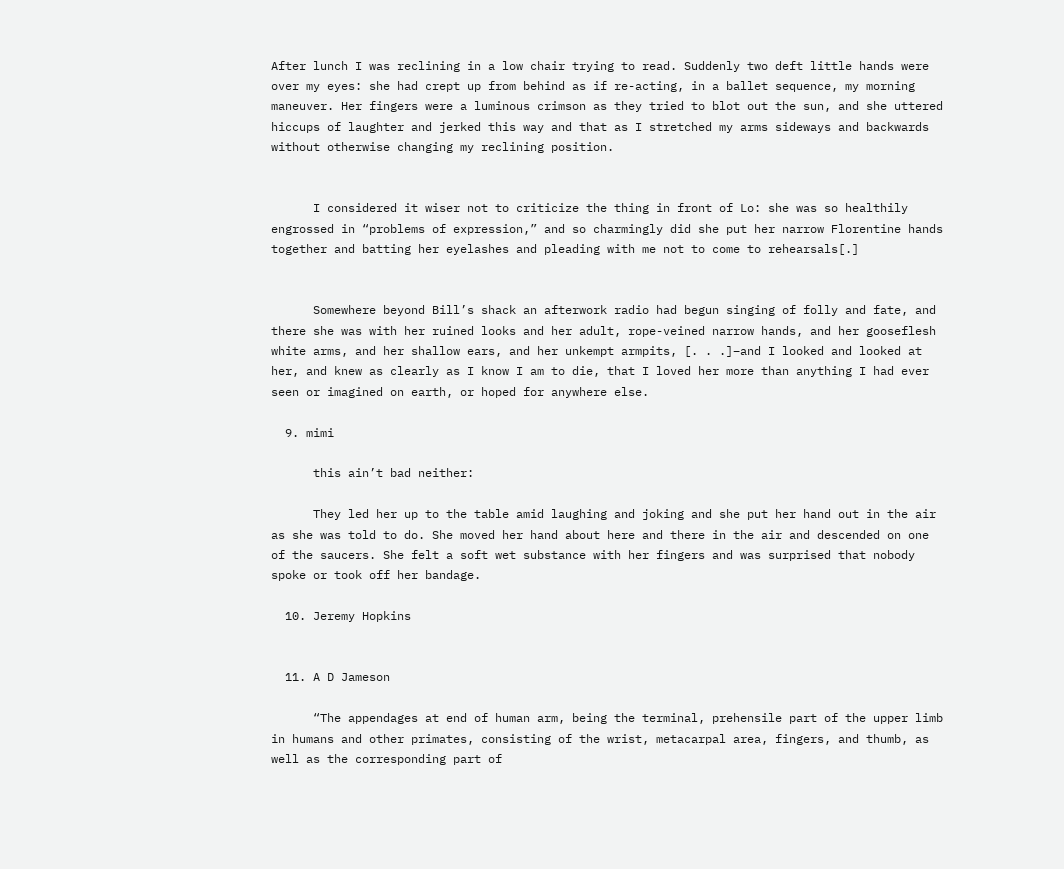After lunch I was reclining in a low chair trying to read. Suddenly two deft little hands were over my eyes: she had crept up from behind as if re-acting, in a ballet sequence, my morning maneuver. Her fingers were a luminous crimson as they tried to blot out the sun, and she uttered hiccups of laughter and jerked this way and that as I stretched my arms sideways and backwards without otherwise changing my reclining position.


      I considered it wiser not to criticize the thing in front of Lo: she was so healthily engrossed in “problems of expression,” and so charmingly did she put her narrow Florentine hands together and batting her eyelashes and pleading with me not to come to rehearsals[.]


      Somewhere beyond Bill’s shack an afterwork radio had begun singing of folly and fate, and there she was with her ruined looks and her adult, rope-veined narrow hands, and her gooseflesh white arms, and her shallow ears, and her unkempt armpits, [. . .]–and I looked and looked at her, and knew as clearly as I know I am to die, that I loved her more than anything I had ever seen or imagined on earth, or hoped for anywhere else.

  9. mimi

      this ain’t bad neither:

      They led her up to the table amid laughing and joking and she put her hand out in the air as she was told to do. She moved her hand about here and there in the air and descended on one of the saucers. She felt a soft wet substance with her fingers and was surprised that nobody spoke or took off her bandage.

  10. Jeremy Hopkins


  11. A D Jameson

      “The appendages at end of human arm, being the terminal, prehensile part of the upper limb in humans and other primates, consisting of the wrist, metacarpal area, fingers, and thumb, as well as the corresponding part of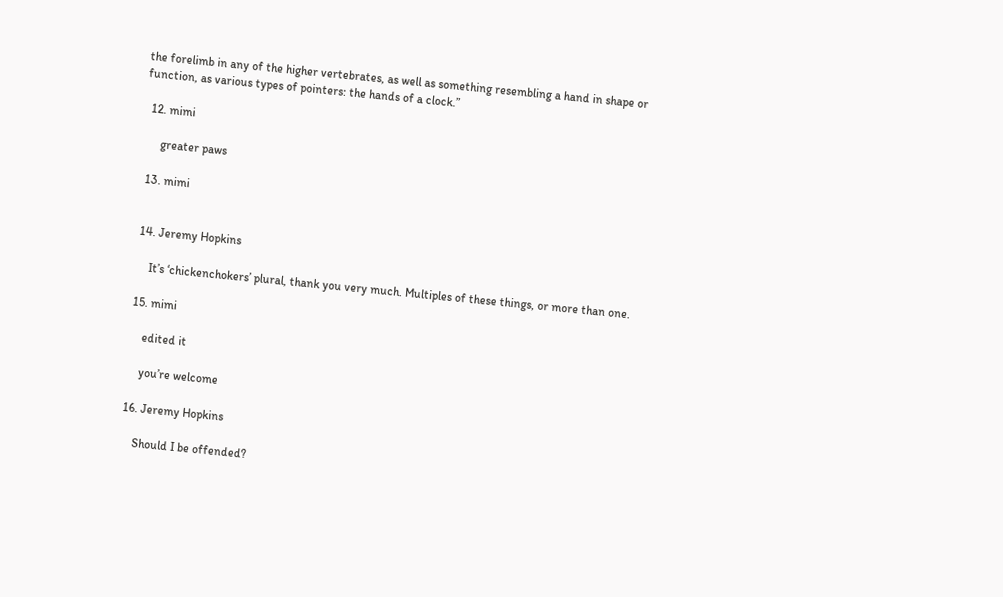the forelimb in any of the higher vertebrates, as well as something resembling a hand in shape or function, as various types of pointers: the hands of a clock.”

  12. mimi

      greater paws

  13. mimi


  14. Jeremy Hopkins

      It’s ‘chickenchokers’ plural, thank you very much. Multiples of these things, or more than one.

  15. mimi

      edited it

      you’re welcome

  16. Jeremy Hopkins

      Should I be offended?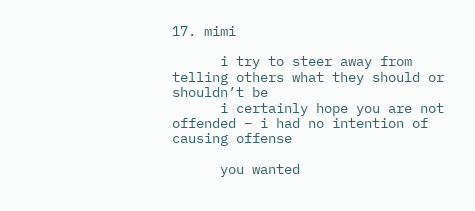17. mimi

      i try to steer away from telling others what they should or shouldn’t be
      i certainly hope you are not offended – i had no intention of causing offense

      you wanted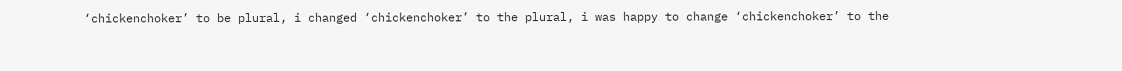‘chickenchoker’ to be plural, i changed ‘chickenchoker’ to the plural, i was happy to change ‘chickenchoker’ to the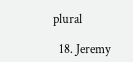plural

  18. Jeremy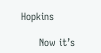Hopkins

      Now it’s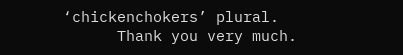‘chickenchokers’ plural.
      Thank you very much.